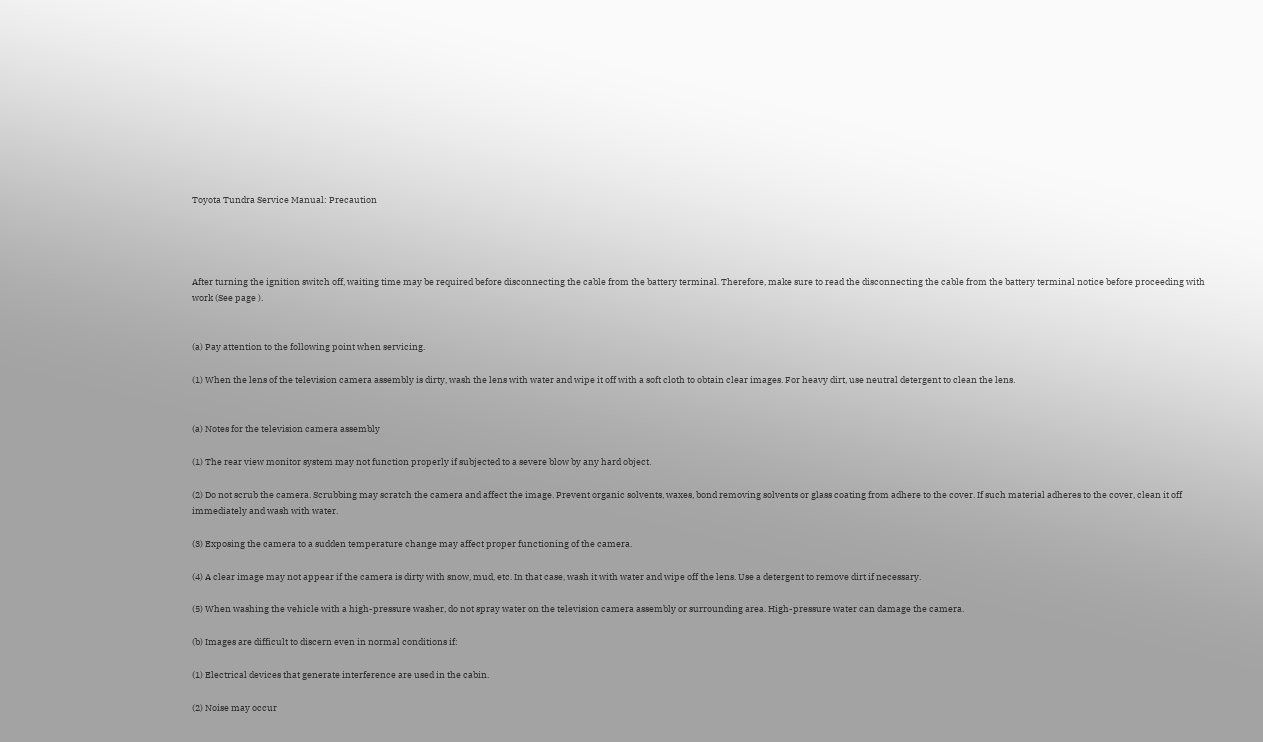Toyota Tundra Service Manual: Precaution




After turning the ignition switch off, waiting time may be required before disconnecting the cable from the battery terminal. Therefore, make sure to read the disconnecting the cable from the battery terminal notice before proceeding with work (See page ).


(a) Pay attention to the following point when servicing.

(1) When the lens of the television camera assembly is dirty, wash the lens with water and wipe it off with a soft cloth to obtain clear images. For heavy dirt, use neutral detergent to clean the lens.


(a) Notes for the television camera assembly

(1) The rear view monitor system may not function properly if subjected to a severe blow by any hard object.

(2) Do not scrub the camera. Scrubbing may scratch the camera and affect the image. Prevent organic solvents, waxes, bond removing solvents or glass coating from adhere to the cover. If such material adheres to the cover, clean it off immediately and wash with water.

(3) Exposing the camera to a sudden temperature change may affect proper functioning of the camera.

(4) A clear image may not appear if the camera is dirty with snow, mud, etc. In that case, wash it with water and wipe off the lens. Use a detergent to remove dirt if necessary.

(5) When washing the vehicle with a high-pressure washer, do not spray water on the television camera assembly or surrounding area. High-pressure water can damage the camera.

(b) Images are difficult to discern even in normal conditions if:

(1) Electrical devices that generate interference are used in the cabin.

(2) Noise may occur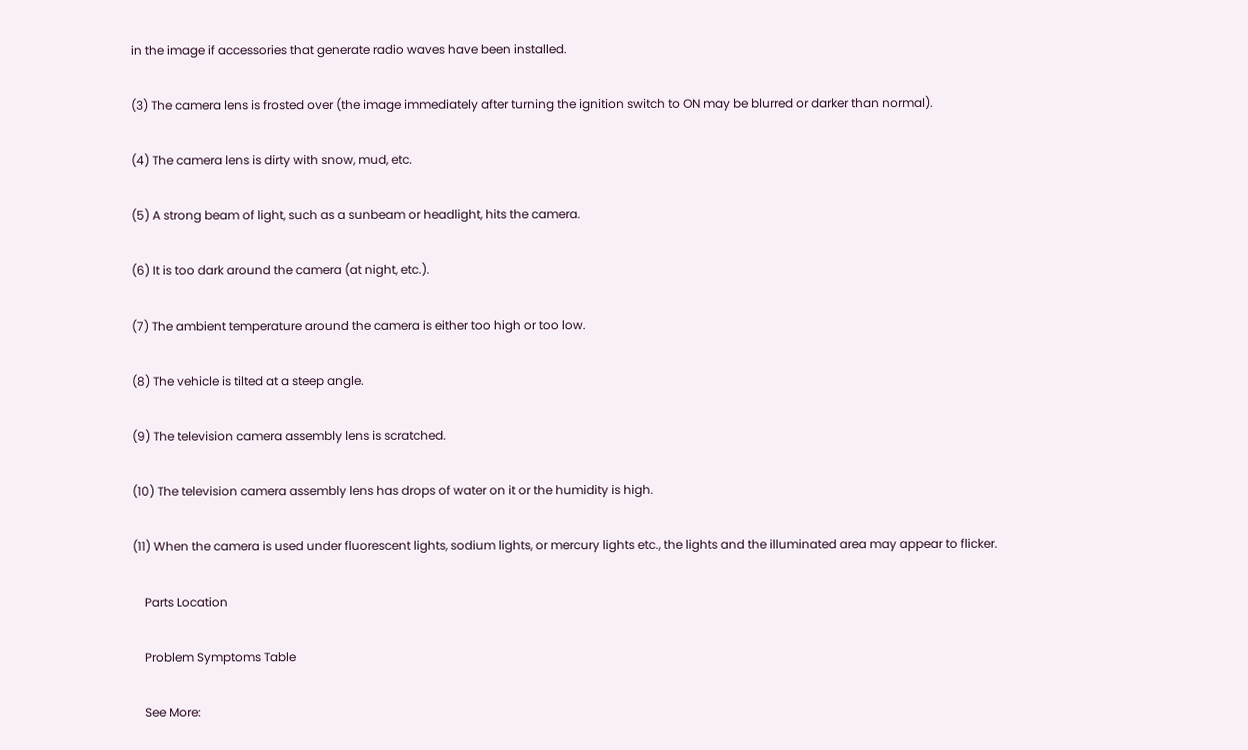in the image if accessories that generate radio waves have been installed.

(3) The camera lens is frosted over (the image immediately after turning the ignition switch to ON may be blurred or darker than normal).

(4) The camera lens is dirty with snow, mud, etc.

(5) A strong beam of light, such as a sunbeam or headlight, hits the camera.

(6) It is too dark around the camera (at night, etc.).

(7) The ambient temperature around the camera is either too high or too low.

(8) The vehicle is tilted at a steep angle.

(9) The television camera assembly lens is scratched.

(10) The television camera assembly lens has drops of water on it or the humidity is high.

(11) When the camera is used under fluorescent lights, sodium lights, or mercury lights etc., the lights and the illuminated area may appear to flicker.

    Parts Location

    Problem Symptoms Table

    See More: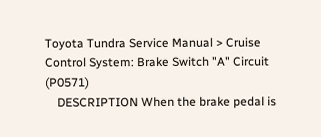Toyota Tundra Service Manual > Cruise Control System: Brake Switch "A" Circuit (P0571)
    DESCRIPTION When the brake pedal is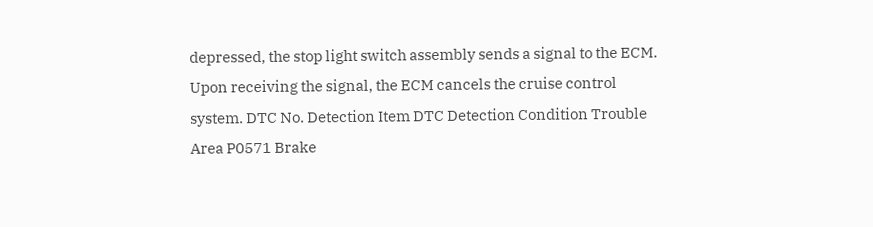depressed, the stop light switch assembly sends a signal to the ECM. Upon receiving the signal, the ECM cancels the cruise control system. DTC No. Detection Item DTC Detection Condition Trouble Area P0571 Brake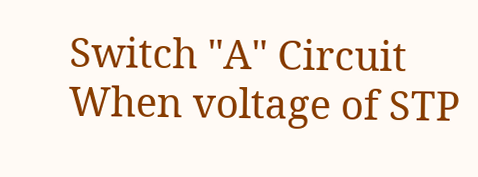Switch "A" Circuit When voltage of STP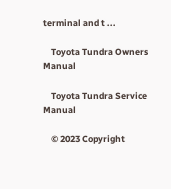terminal and t ...

    Toyota Tundra Owners Manual

    Toyota Tundra Service Manual

    © 2023 Copyright